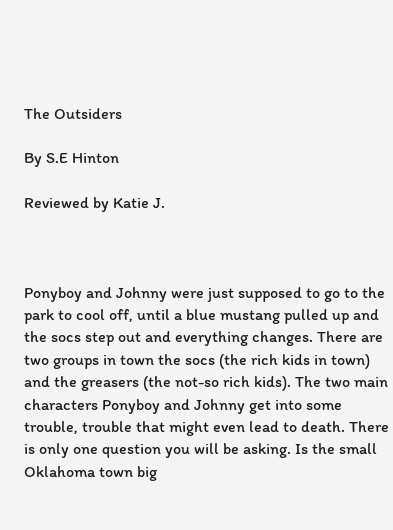The Outsiders

By S.E Hinton

Reviewed by Katie J.



Ponyboy and Johnny were just supposed to go to the park to cool off, until a blue mustang pulled up and the socs step out and everything changes. There are two groups in town the socs (the rich kids in town) and the greasers (the not-so rich kids). The two main characters Ponyboy and Johnny get into some trouble, trouble that might even lead to death. There is only one question you will be asking. Is the small Oklahoma town big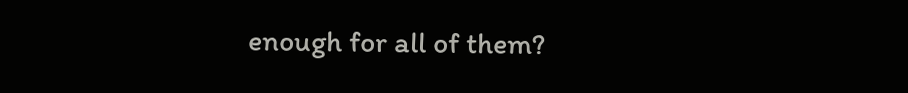enough for all of them?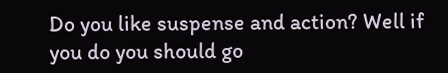Do you like suspense and action? Well if you do you should go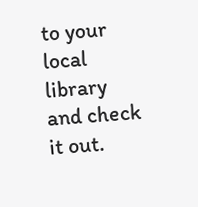to your local library and check it out.